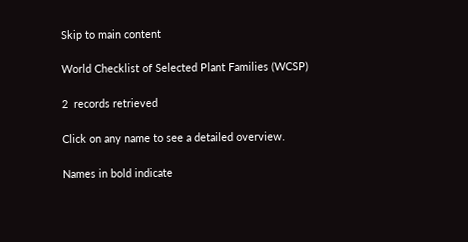Skip to main content

World Checklist of Selected Plant Families (WCSP)

2  records retrieved

Click on any name to see a detailed overview.

Names in bold indicate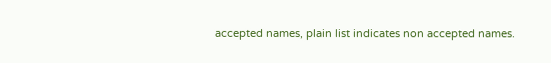accepted names, plain list indicates non accepted names.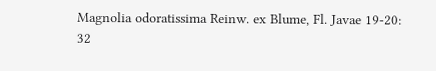Magnolia odoratissima Reinw. ex Blume, Fl. Javae 19-20: 32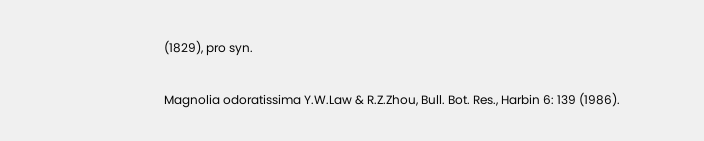(1829), pro syn.

Magnolia odoratissima Y.W.Law & R.Z.Zhou, Bull. Bot. Res., Harbin 6: 139 (1986).